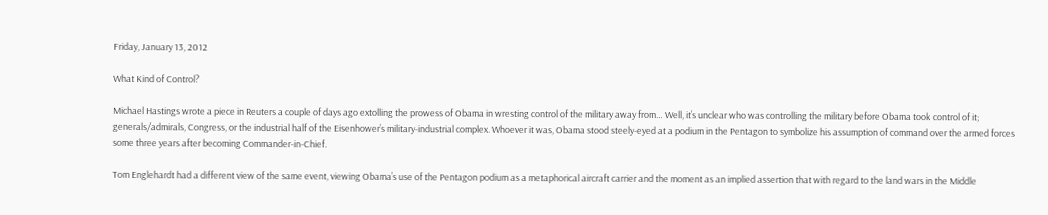Friday, January 13, 2012

What Kind of Control?

Michael Hastings wrote a piece in Reuters a couple of days ago extolling the prowess of Obama in wresting control of the military away from… Well, it’s unclear who was controlling the military before Obama took control of it; generals/admirals, Congress, or the industrial half of the Eisenhower’s military-industrial complex. Whoever it was, Obama stood steely-eyed at a podium in the Pentagon to symbolize his assumption of command over the armed forces some three years after becoming Commander-in-Chief.

Tom Englehardt had a different view of the same event, viewing Obama’s use of the Pentagon podium as a metaphorical aircraft carrier and the moment as an implied assertion that with regard to the land wars in the Middle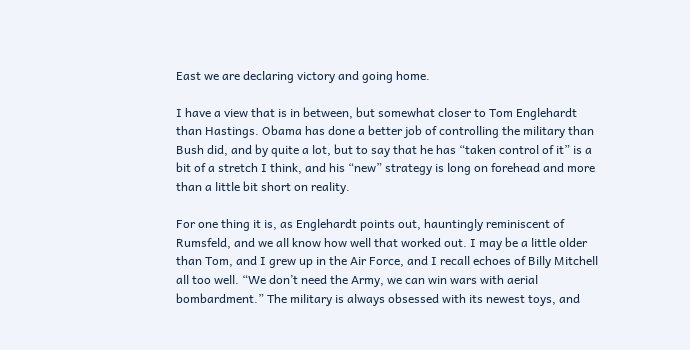East we are declaring victory and going home.

I have a view that is in between, but somewhat closer to Tom Englehardt than Hastings. Obama has done a better job of controlling the military than Bush did, and by quite a lot, but to say that he has “taken control of it” is a bit of a stretch I think, and his “new” strategy is long on forehead and more than a little bit short on reality.

For one thing it is, as Englehardt points out, hauntingly reminiscent of Rumsfeld, and we all know how well that worked out. I may be a little older than Tom, and I grew up in the Air Force, and I recall echoes of Billy Mitchell all too well. “We don’t need the Army, we can win wars with aerial bombardment.” The military is always obsessed with its newest toys, and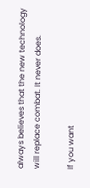always believes that the new technology will replace combat. It never does.

If you want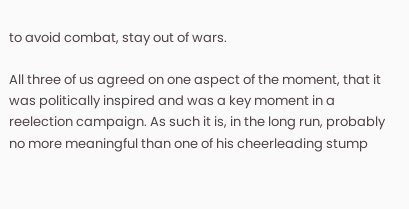to avoid combat, stay out of wars.

All three of us agreed on one aspect of the moment, that it was politically inspired and was a key moment in a reelection campaign. As such it is, in the long run, probably no more meaningful than one of his cheerleading stump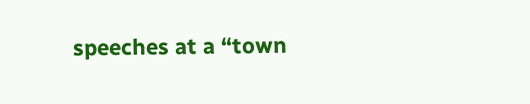speeches at a “town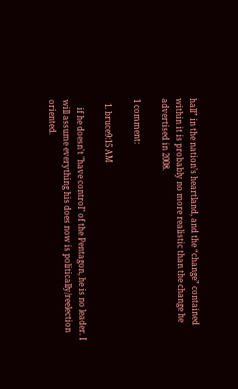hall” in the nation’s heartland, and the “change” contained within it is probably no more realistic than the change he advertised in 2008.

1 comment:

  1. bruce9:15 AM

    if he doesn't "have control" of the Pentagon, he is no leader. I will assume everything his does now is politically/reelection oriented.